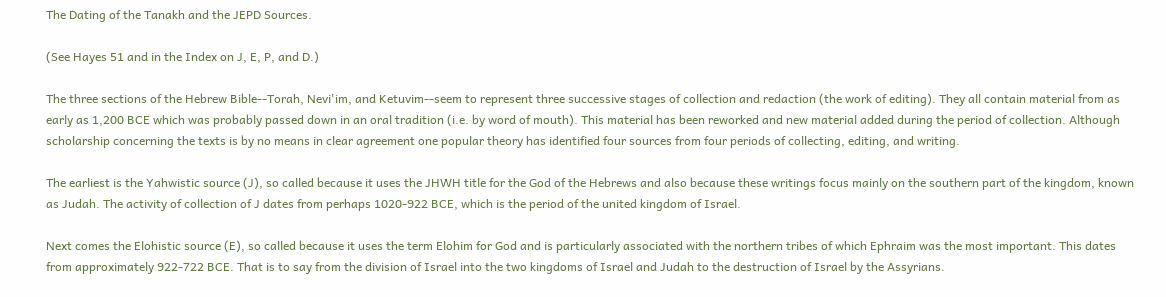The Dating of the Tanakh and the JEPD Sources.

(See Hayes 51 and in the Index on J, E, P, and D.)

The three sections of the Hebrew Bible--Torah, Nevi'im, and Ketuvim--seem to represent three successive stages of collection and redaction (the work of editing). They all contain material from as early as 1,200 BCE which was probably passed down in an oral tradition (i.e. by word of mouth). This material has been reworked and new material added during the period of collection. Although scholarship concerning the texts is by no means in clear agreement one popular theory has identified four sources from four periods of collecting, editing, and writing.

The earliest is the Yahwistic source (J), so called because it uses the JHWH title for the God of the Hebrews and also because these writings focus mainly on the southern part of the kingdom, known as Judah. The activity of collection of J dates from perhaps 1020-922 BCE, which is the period of the united kingdom of Israel.

Next comes the Elohistic source (E), so called because it uses the term Elohim for God and is particularly associated with the northern tribes of which Ephraim was the most important. This dates from approximately 922-722 BCE. That is to say from the division of Israel into the two kingdoms of Israel and Judah to the destruction of Israel by the Assyrians.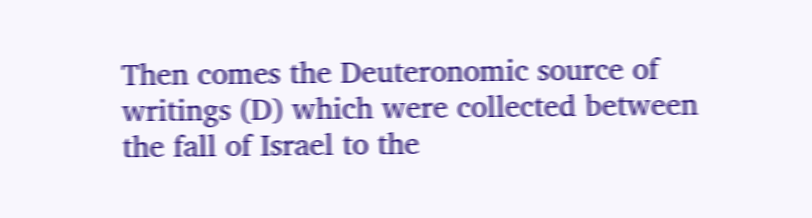Then comes the Deuteronomic source of writings (D) which were collected between the fall of Israel to the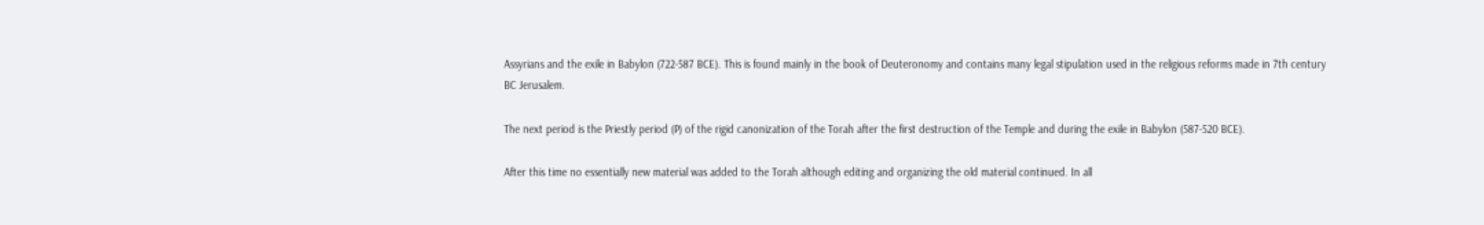Assyrians and the exile in Babylon (722-587 BCE). This is found mainly in the book of Deuteronomy and contains many legal stipulation used in the religious reforms made in 7th century BC Jerusalem.

The next period is the Priestly period (P) of the rigid canonization of the Torah after the first destruction of the Temple and during the exile in Babylon (587-520 BCE).

After this time no essentially new material was added to the Torah although editing and organizing the old material continued. In all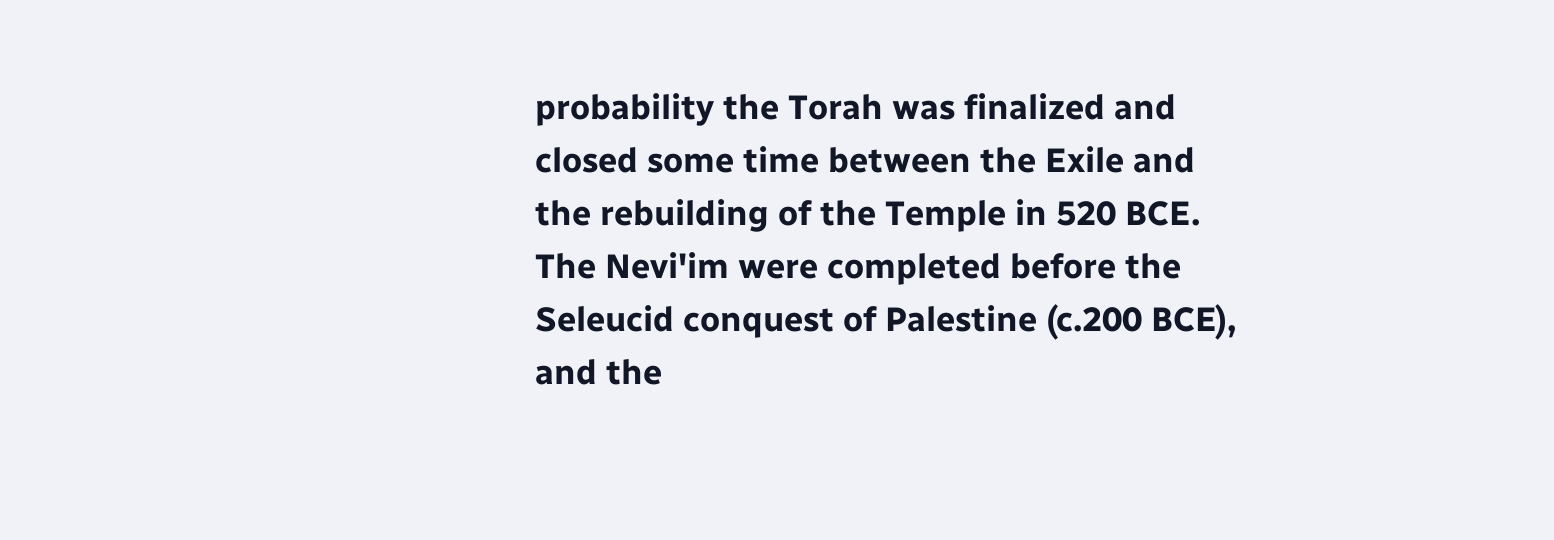probability the Torah was finalized and closed some time between the Exile and the rebuilding of the Temple in 520 BCE. The Nevi'im were completed before the Seleucid conquest of Palestine (c.200 BCE), and the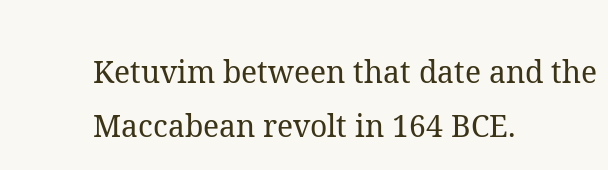Ketuvim between that date and the Maccabean revolt in 164 BCE.